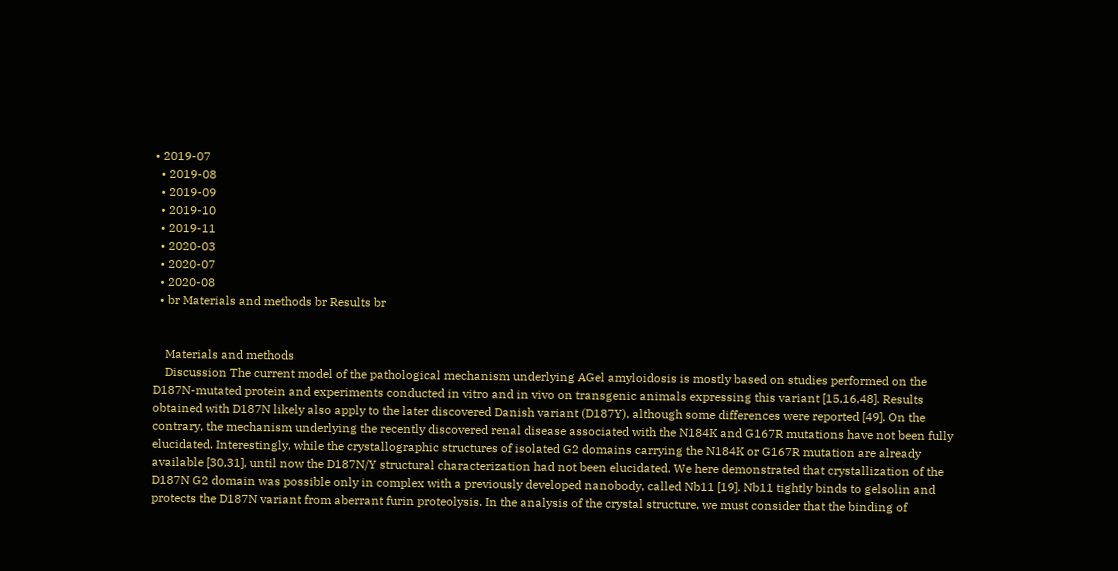• 2019-07
  • 2019-08
  • 2019-09
  • 2019-10
  • 2019-11
  • 2020-03
  • 2020-07
  • 2020-08
  • br Materials and methods br Results br


    Materials and methods
    Discussion The current model of the pathological mechanism underlying AGel amyloidosis is mostly based on studies performed on the D187N-mutated protein and experiments conducted in vitro and in vivo on transgenic animals expressing this variant [15,16,48]. Results obtained with D187N likely also apply to the later discovered Danish variant (D187Y), although some differences were reported [49]. On the contrary, the mechanism underlying the recently discovered renal disease associated with the N184K and G167R mutations have not been fully elucidated. Interestingly, while the crystallographic structures of isolated G2 domains carrying the N184K or G167R mutation are already available [30,31], until now the D187N/Y structural characterization had not been elucidated. We here demonstrated that crystallization of the D187N G2 domain was possible only in complex with a previously developed nanobody, called Nb11 [19]. Nb11 tightly binds to gelsolin and protects the D187N variant from aberrant furin proteolysis. In the analysis of the crystal structure, we must consider that the binding of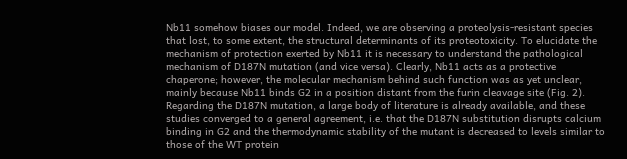Nb11 somehow biases our model. Indeed, we are observing a proteolysis-resistant species that lost, to some extent, the structural determinants of its proteotoxicity. To elucidate the mechanism of protection exerted by Nb11 it is necessary to understand the pathological mechanism of D187N mutation (and vice versa). Clearly, Nb11 acts as a protective chaperone; however, the molecular mechanism behind such function was as yet unclear, mainly because Nb11 binds G2 in a position distant from the furin cleavage site (Fig. 2). Regarding the D187N mutation, a large body of literature is already available, and these studies converged to a general agreement, i.e. that the D187N substitution disrupts calcium binding in G2 and the thermodynamic stability of the mutant is decreased to levels similar to those of the WT protein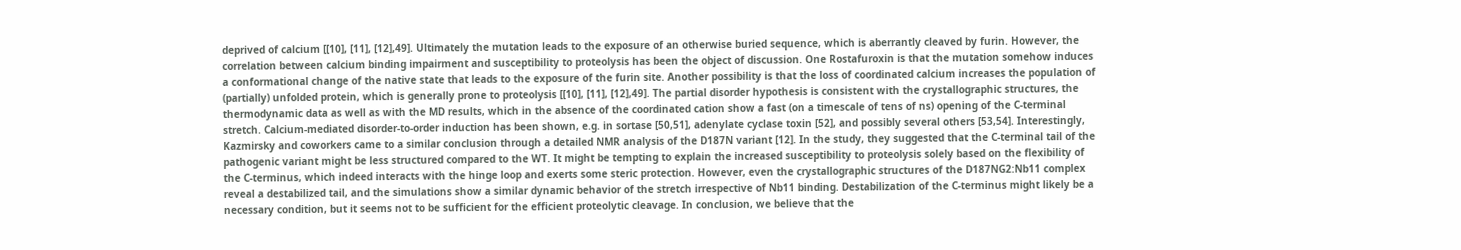deprived of calcium [[10], [11], [12],49]. Ultimately the mutation leads to the exposure of an otherwise buried sequence, which is aberrantly cleaved by furin. However, the correlation between calcium binding impairment and susceptibility to proteolysis has been the object of discussion. One Rostafuroxin is that the mutation somehow induces a conformational change of the native state that leads to the exposure of the furin site. Another possibility is that the loss of coordinated calcium increases the population of (partially) unfolded protein, which is generally prone to proteolysis [[10], [11], [12],49]. The partial disorder hypothesis is consistent with the crystallographic structures, the thermodynamic data as well as with the MD results, which in the absence of the coordinated cation show a fast (on a timescale of tens of ns) opening of the C-terminal stretch. Calcium-mediated disorder-to-order induction has been shown, e.g. in sortase [50,51], adenylate cyclase toxin [52], and possibly several others [53,54]. Interestingly, Kazmirsky and coworkers came to a similar conclusion through a detailed NMR analysis of the D187N variant [12]. In the study, they suggested that the C-terminal tail of the pathogenic variant might be less structured compared to the WT. It might be tempting to explain the increased susceptibility to proteolysis solely based on the flexibility of the C-terminus, which indeed interacts with the hinge loop and exerts some steric protection. However, even the crystallographic structures of the D187NG2:Nb11 complex reveal a destabilized tail, and the simulations show a similar dynamic behavior of the stretch irrespective of Nb11 binding. Destabilization of the C-terminus might likely be a necessary condition, but it seems not to be sufficient for the efficient proteolytic cleavage. In conclusion, we believe that the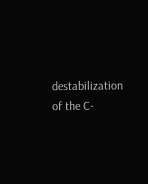destabilization of the C-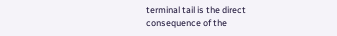terminal tail is the direct consequence of the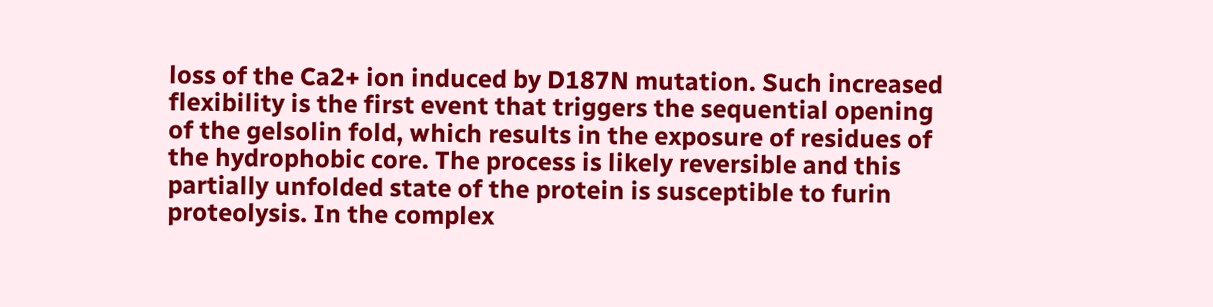loss of the Ca2+ ion induced by D187N mutation. Such increased flexibility is the first event that triggers the sequential opening of the gelsolin fold, which results in the exposure of residues of the hydrophobic core. The process is likely reversible and this partially unfolded state of the protein is susceptible to furin proteolysis. In the complex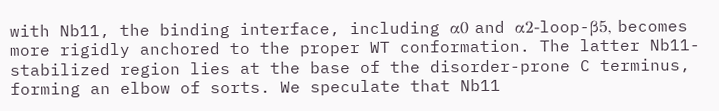with Nb11, the binding interface, including α0 and α2-loop-β5, becomes more rigidly anchored to the proper WT conformation. The latter Nb11-stabilized region lies at the base of the disorder-prone C terminus, forming an elbow of sorts. We speculate that Nb11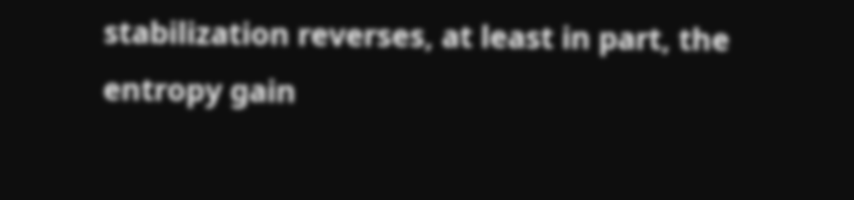stabilization reverses, at least in part, the entropy gain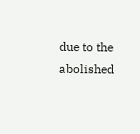due to the abolished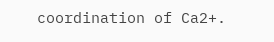coordination of Ca2+.